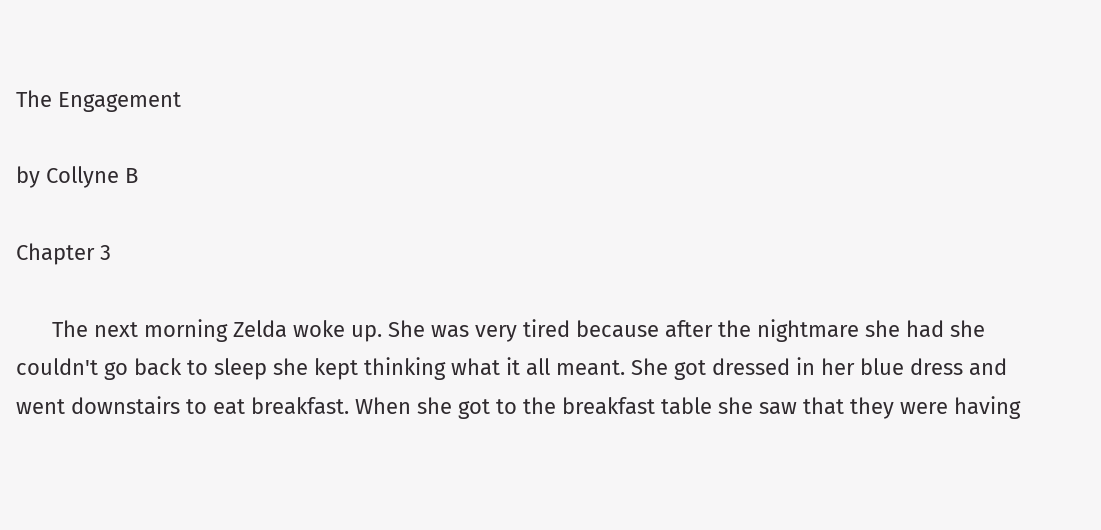The Engagement

by Collyne B

Chapter 3

      The next morning Zelda woke up. She was very tired because after the nightmare she had she couldn't go back to sleep she kept thinking what it all meant. She got dressed in her blue dress and went downstairs to eat breakfast. When she got to the breakfast table she saw that they were having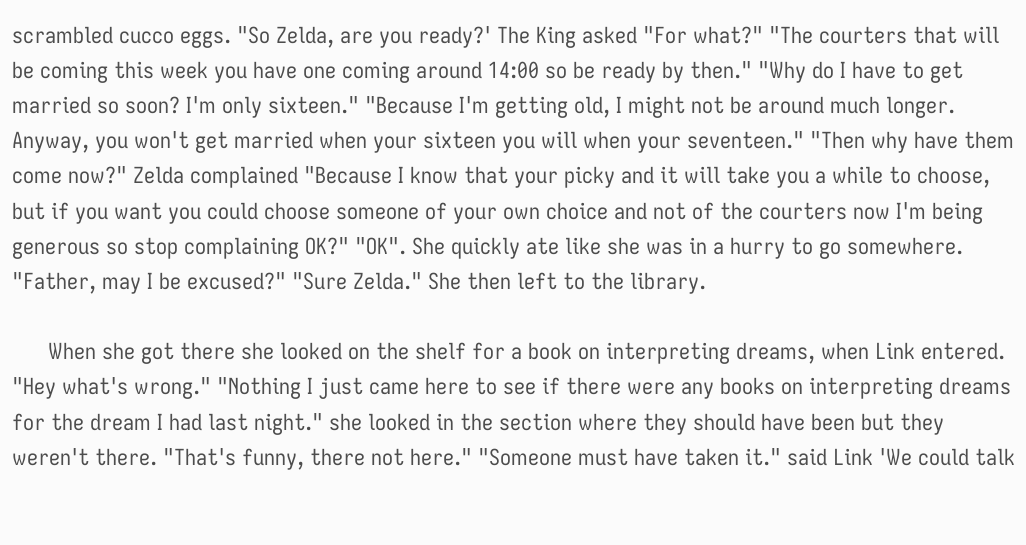scrambled cucco eggs. "So Zelda, are you ready?' The King asked "For what?" "The courters that will be coming this week you have one coming around 14:00 so be ready by then." "Why do I have to get married so soon? I'm only sixteen." "Because I'm getting old, I might not be around much longer. Anyway, you won't get married when your sixteen you will when your seventeen." "Then why have them come now?" Zelda complained "Because I know that your picky and it will take you a while to choose, but if you want you could choose someone of your own choice and not of the courters now I'm being generous so stop complaining OK?" "OK". She quickly ate like she was in a hurry to go somewhere. "Father, may I be excused?" "Sure Zelda." She then left to the library.

      When she got there she looked on the shelf for a book on interpreting dreams, when Link entered. "Hey what's wrong." "Nothing I just came here to see if there were any books on interpreting dreams for the dream I had last night." she looked in the section where they should have been but they weren't there. "That's funny, there not here." "Someone must have taken it." said Link 'We could talk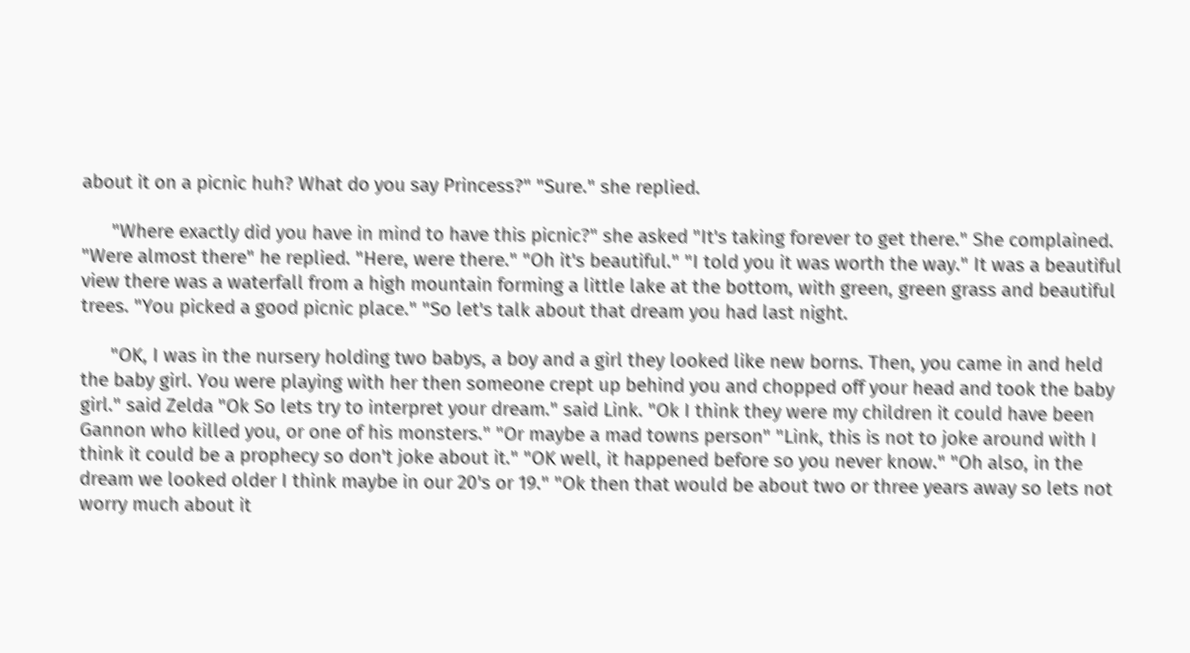about it on a picnic huh? What do you say Princess?" "Sure." she replied.

      "Where exactly did you have in mind to have this picnic?" she asked "It's taking forever to get there." She complained. "Were almost there" he replied. "Here, were there." "Oh it's beautiful." "I told you it was worth the way." It was a beautiful view there was a waterfall from a high mountain forming a little lake at the bottom, with green, green grass and beautiful trees. "You picked a good picnic place." "So let's talk about that dream you had last night.

      "OK, I was in the nursery holding two babys, a boy and a girl they looked like new borns. Then, you came in and held the baby girl. You were playing with her then someone crept up behind you and chopped off your head and took the baby girl." said Zelda "Ok So lets try to interpret your dream." said Link. "Ok I think they were my children it could have been Gannon who killed you, or one of his monsters." "Or maybe a mad towns person" "Link, this is not to joke around with I think it could be a prophecy so don't joke about it." "OK well, it happened before so you never know." "Oh also, in the dream we looked older I think maybe in our 20's or 19." "Ok then that would be about two or three years away so lets not worry much about it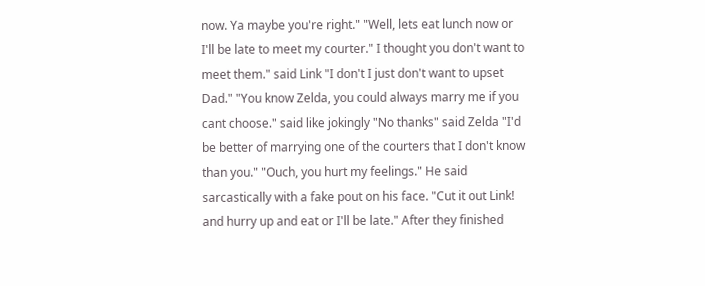now. Ya maybe you're right." "Well, lets eat lunch now or I'll be late to meet my courter." I thought you don't want to meet them." said Link "I don't I just don't want to upset Dad." "You know Zelda, you could always marry me if you cant choose." said like jokingly "No thanks" said Zelda "I'd be better of marrying one of the courters that I don't know than you." "Ouch, you hurt my feelings." He said sarcastically with a fake pout on his face. "Cut it out Link! and hurry up and eat or I'll be late." After they finished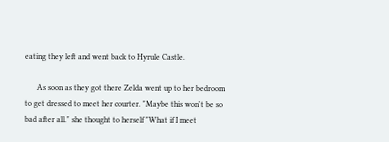eating they left and went back to Hyrule Castle.

      As soon as they got there Zelda went up to her bedroom to get dressed to meet her courter. "Maybe this won't be so bad after all." she thought to herself "What if I meet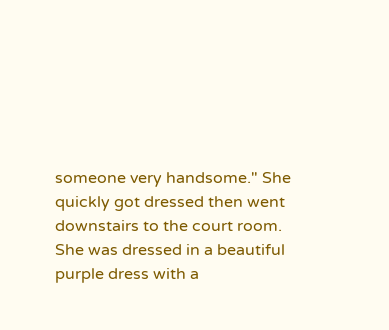someone very handsome." She quickly got dressed then went downstairs to the court room. She was dressed in a beautiful purple dress with a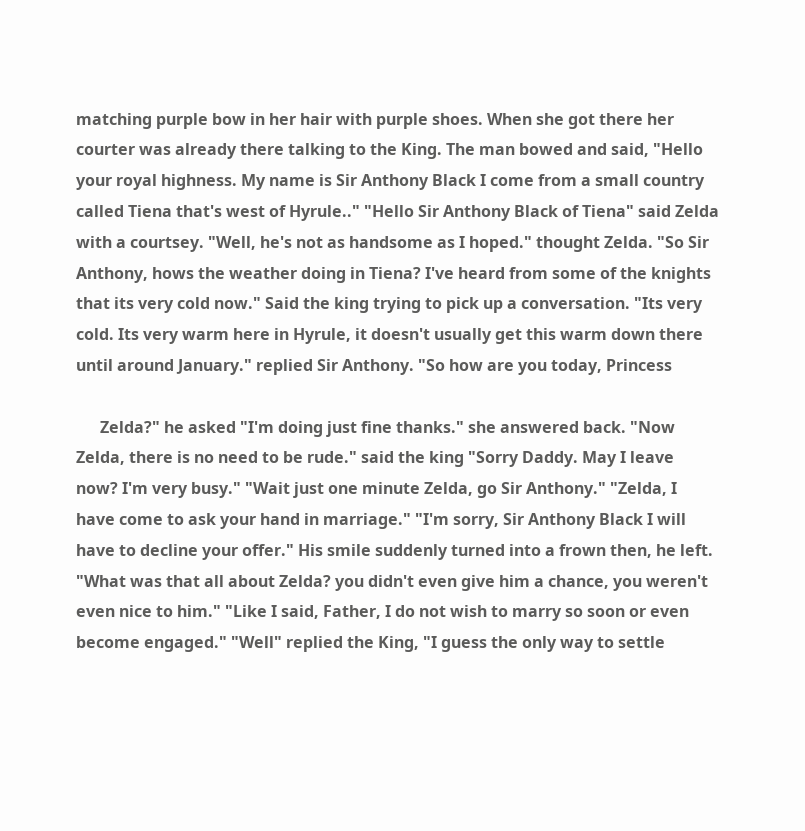matching purple bow in her hair with purple shoes. When she got there her courter was already there talking to the King. The man bowed and said, "Hello your royal highness. My name is Sir Anthony Black I come from a small country called Tiena that's west of Hyrule.." "Hello Sir Anthony Black of Tiena" said Zelda with a courtsey. "Well, he's not as handsome as I hoped." thought Zelda. "So Sir Anthony, hows the weather doing in Tiena? I've heard from some of the knights that its very cold now." Said the king trying to pick up a conversation. "Its very cold. Its very warm here in Hyrule, it doesn't usually get this warm down there until around January." replied Sir Anthony. "So how are you today, Princess

      Zelda?" he asked "I'm doing just fine thanks." she answered back. "Now Zelda, there is no need to be rude." said the king "Sorry Daddy. May I leave now? I'm very busy." "Wait just one minute Zelda, go Sir Anthony." "Zelda, I have come to ask your hand in marriage." "I'm sorry, Sir Anthony Black I will have to decline your offer." His smile suddenly turned into a frown then, he left. "What was that all about Zelda? you didn't even give him a chance, you weren't even nice to him." "Like I said, Father, I do not wish to marry so soon or even become engaged." "Well" replied the King, "I guess the only way to settle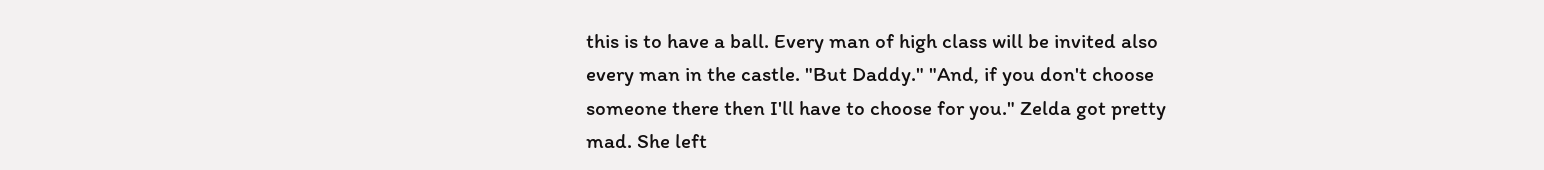this is to have a ball. Every man of high class will be invited also every man in the castle. "But Daddy." "And, if you don't choose someone there then I'll have to choose for you." Zelda got pretty mad. She left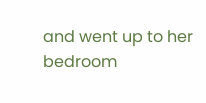and went up to her bedroom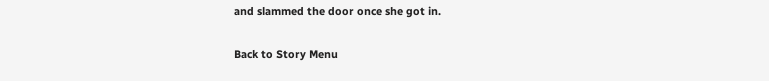and slammed the door once she got in.

Back to Story Menu